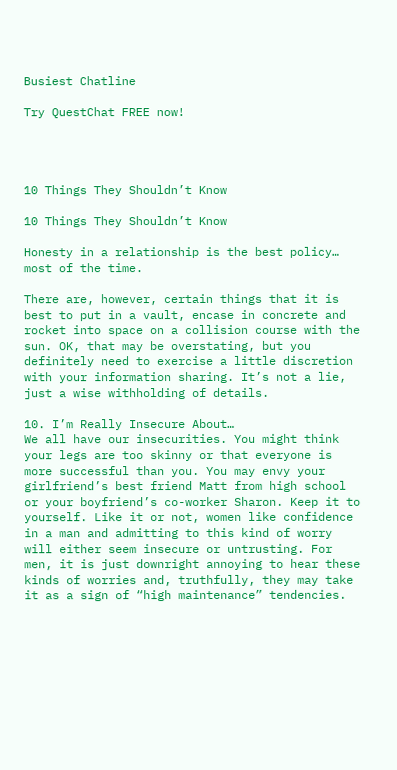Busiest Chatline

Try QuestChat FREE now!




10 Things They Shouldn’t Know

10 Things They Shouldn’t Know

Honesty in a relationship is the best policy… most of the time.

There are, however, certain things that it is best to put in a vault, encase in concrete and rocket into space on a collision course with the sun. OK, that may be overstating, but you definitely need to exercise a little discretion with your information sharing. It’s not a lie, just a wise withholding of details.

10. I’m Really Insecure About…
We all have our insecurities. You might think your legs are too skinny or that everyone is more successful than you. You may envy your girlfriend’s best friend Matt from high school or your boyfriend’s co-worker Sharon. Keep it to yourself. Like it or not, women like confidence in a man and admitting to this kind of worry will either seem insecure or untrusting. For men, it is just downright annoying to hear these kinds of worries and, truthfully, they may take it as a sign of “high maintenance” tendencies.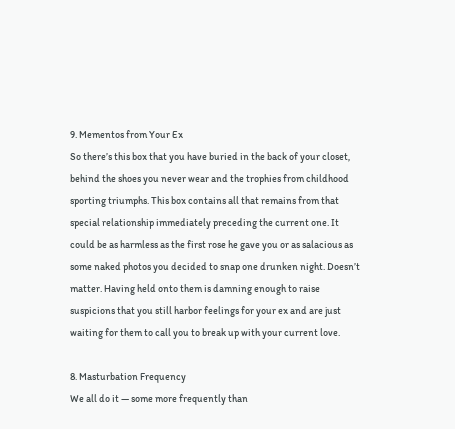9. Mementos from Your Ex
So there’s this box that you have buried in the back of your closet, behind the shoes you never wear and the trophies from childhood sporting triumphs. This box contains all that remains from that special relationship immediately preceding the current one. It could be as harmless as the first rose he gave you or as salacious as some naked photos you decided to snap one drunken night. Doesn’t matter. Having held onto them is damning enough to raise suspicions that you still harbor feelings for your ex and are just waiting for them to call you to break up with your current love.

8. Masturbation Frequency
We all do it — some more frequently than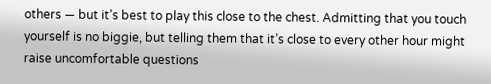others — but it’s best to play this close to the chest. Admitting that you touch yourself is no biggie, but telling them that it’s close to every other hour might raise uncomfortable questions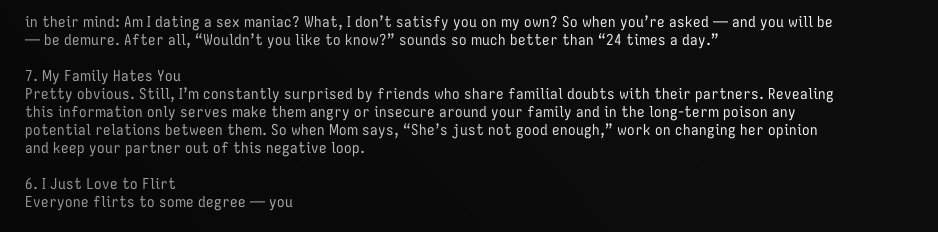in their mind: Am I dating a sex maniac? What, I don’t satisfy you on my own? So when you’re asked — and you will be — be demure. After all, “Wouldn’t you like to know?” sounds so much better than “24 times a day.”

7. My Family Hates You
Pretty obvious. Still, I’m constantly surprised by friends who share familial doubts with their partners. Revealing this information only serves make them angry or insecure around your family and in the long-term poison any potential relations between them. So when Mom says, “She’s just not good enough,” work on changing her opinion and keep your partner out of this negative loop.

6. I Just Love to Flirt
Everyone flirts to some degree — you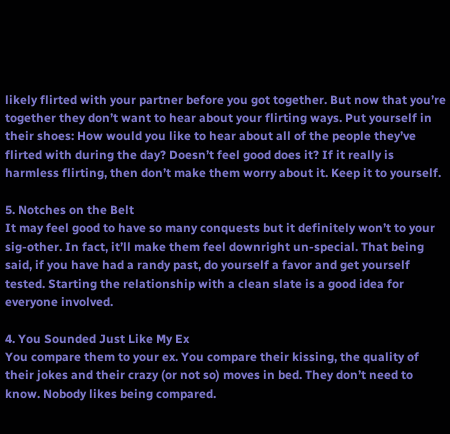likely flirted with your partner before you got together. But now that you’re together they don’t want to hear about your flirting ways. Put yourself in their shoes: How would you like to hear about all of the people they’ve flirted with during the day? Doesn’t feel good does it? If it really is harmless flirting, then don’t make them worry about it. Keep it to yourself.

5. Notches on the Belt
It may feel good to have so many conquests but it definitely won’t to your sig-other. In fact, it’ll make them feel downright un-special. That being said, if you have had a randy past, do yourself a favor and get yourself tested. Starting the relationship with a clean slate is a good idea for everyone involved.

4. You Sounded Just Like My Ex
You compare them to your ex. You compare their kissing, the quality of their jokes and their crazy (or not so) moves in bed. They don’t need to know. Nobody likes being compared.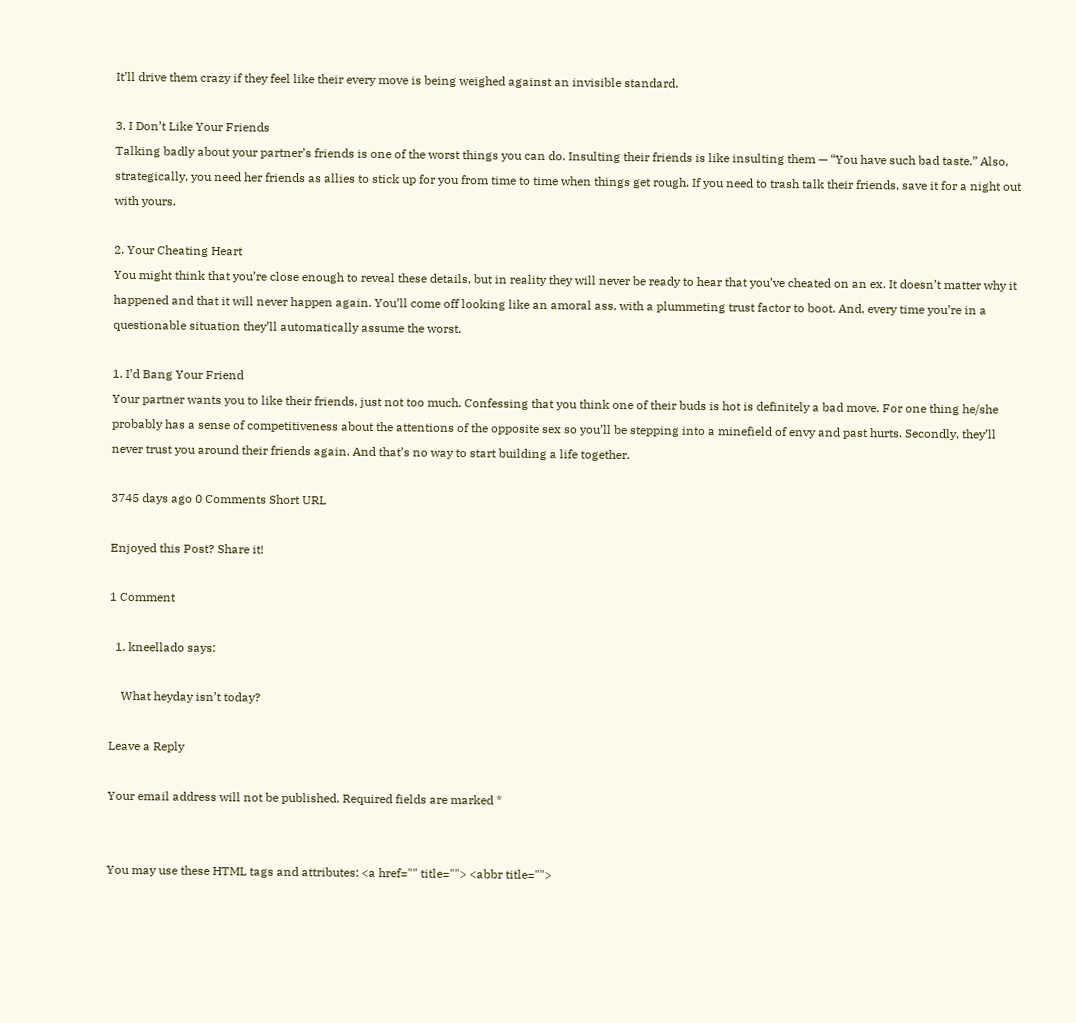It’ll drive them crazy if they feel like their every move is being weighed against an invisible standard.

3. I Don’t Like Your Friends
Talking badly about your partner’s friends is one of the worst things you can do. Insulting their friends is like insulting them — “You have such bad taste.” Also, strategically, you need her friends as allies to stick up for you from time to time when things get rough. If you need to trash talk their friends, save it for a night out with yours.

2. Your Cheating Heart
You might think that you’re close enough to reveal these details, but in reality they will never be ready to hear that you’ve cheated on an ex. It doesn’t matter why it happened and that it will never happen again. You’ll come off looking like an amoral ass, with a plummeting trust factor to boot. And, every time you’re in a questionable situation they’ll automatically assume the worst.

1. I’d Bang Your Friend
Your partner wants you to like their friends, just not too much. Confessing that you think one of their buds is hot is definitely a bad move. For one thing he/she probably has a sense of competitiveness about the attentions of the opposite sex so you’ll be stepping into a minefield of envy and past hurts. Secondly, they’ll never trust you around their friends again. And that’s no way to start building a life together.

3745 days ago 0 Comments Short URL

Enjoyed this Post? Share it!

1 Comment

  1. kneellado says:

    What heyday isn’t today?

Leave a Reply

Your email address will not be published. Required fields are marked *


You may use these HTML tags and attributes: <a href="" title=""> <abbr title="">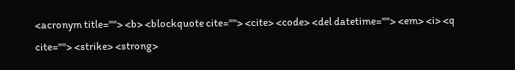<acronym title=""> <b> <blockquote cite=""> <cite> <code> <del datetime=""> <em> <i> <q cite=""> <strike> <strong>